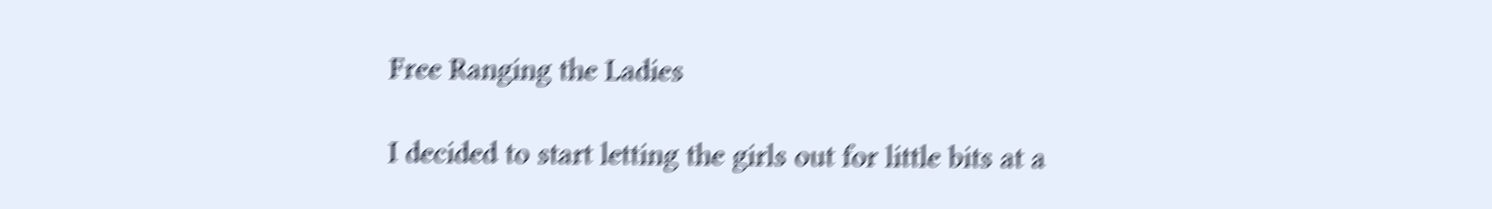Free Ranging the Ladies

I decided to start letting the girls out for little bits at a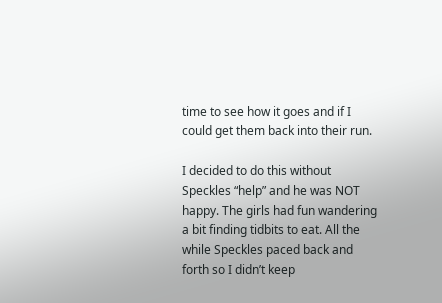time to see how it goes and if I could get them back into their run.

I decided to do this without Speckles “help” and he was NOT happy. The girls had fun wandering a bit finding tidbits to eat. All the while Speckles paced back and forth so I didn’t keep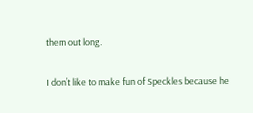them out long.

I don’t like to make fun of Speckles because he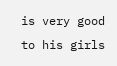is very good to his girls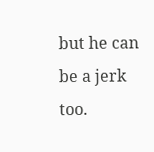but he can be a jerk too.